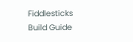Fiddlesticks Build Guide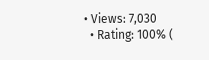• Views: 7,030
  • Rating: 100% (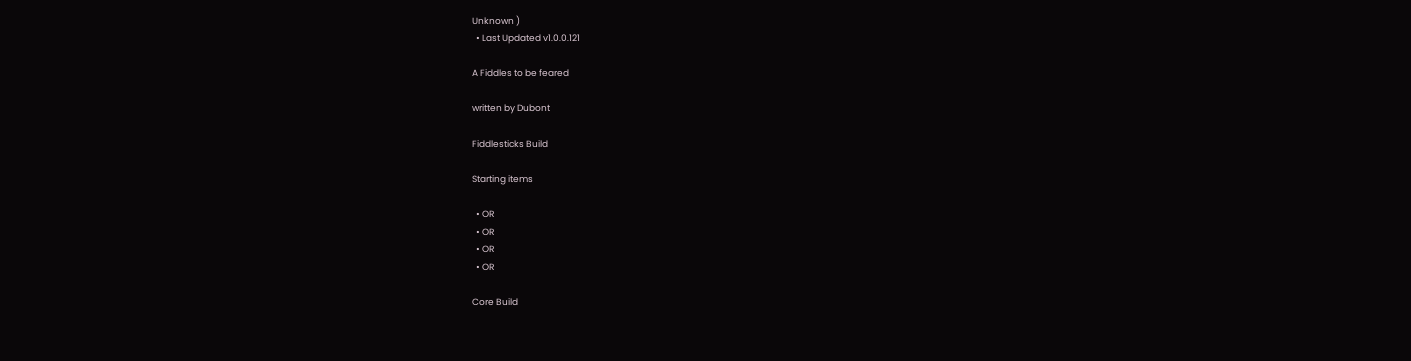Unknown )
  • Last Updated v1.0.0.121

A Fiddles to be feared

written by Dubont

Fiddlesticks Build

Starting items

  • OR
  • OR
  • OR
  • OR

Core Build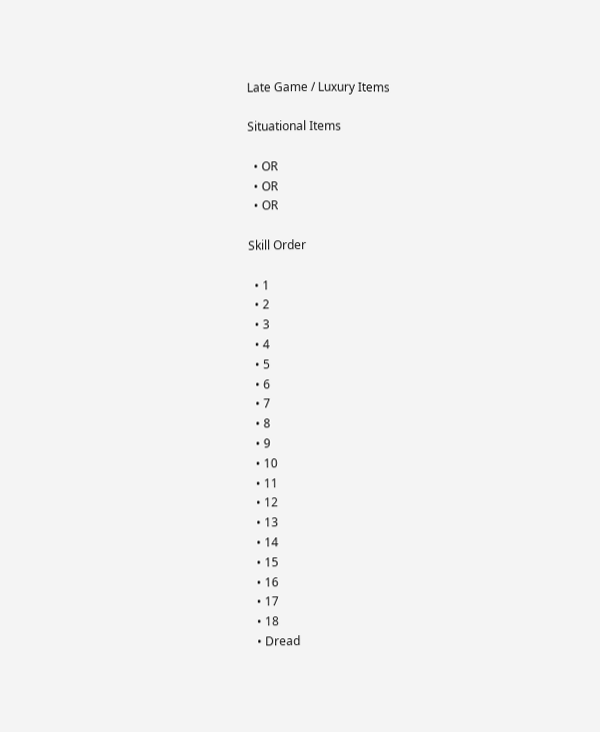Late Game / Luxury Items

Situational Items

  • OR
  • OR
  • OR

Skill Order

  • 1
  • 2
  • 3
  • 4
  • 5
  • 6
  • 7
  • 8
  • 9
  • 10
  • 11
  • 12
  • 13
  • 14
  • 15
  • 16
  • 17
  • 18
  • Dread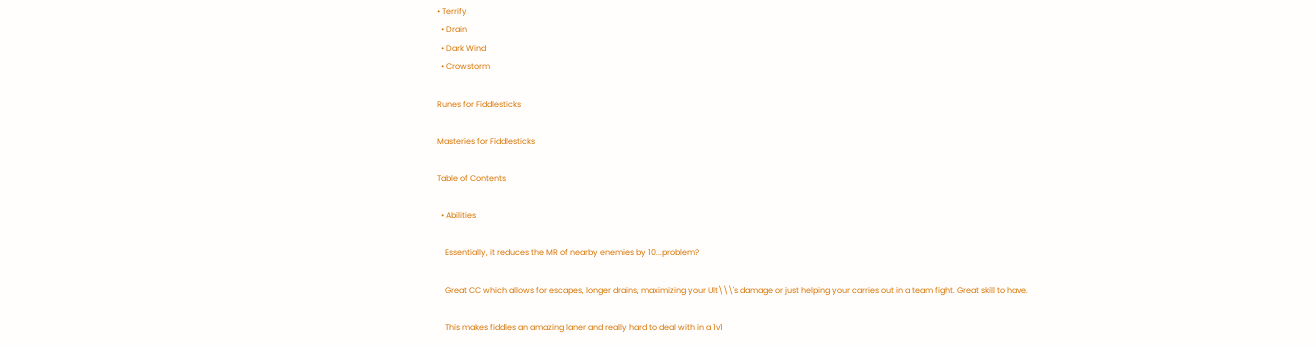• Terrify
  • Drain
  • Dark Wind
  • Crowstorm

Runes for Fiddlesticks

Masteries for Fiddlesticks

Table of Contents

  • Abilities

    Essentially, it reduces the MR of nearby enemies by 10...problem?

    Great CC which allows for escapes, longer drains, maximizing your Ult\\\'s damage or just helping your carries out in a team fight. Great skill to have.

    This makes fiddles an amazing laner and really hard to deal with in a 1v1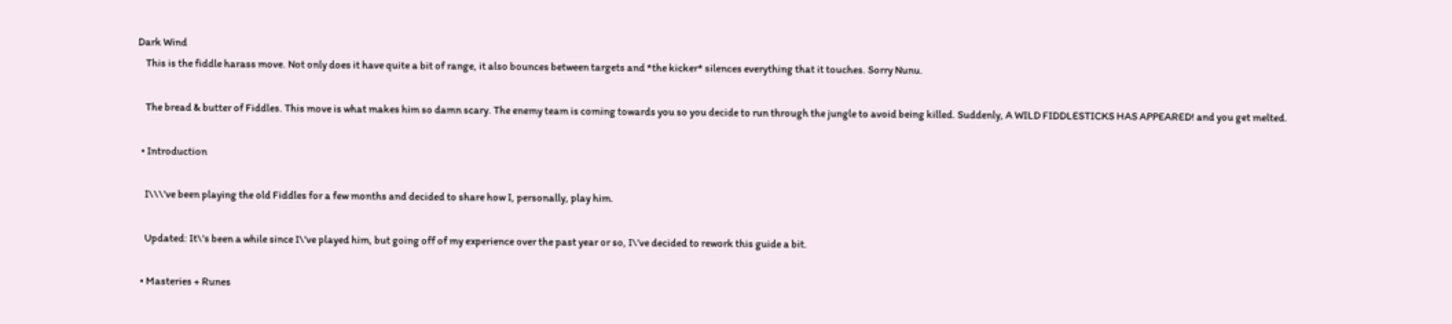Dark Wind
    This is the fiddle harass move. Not only does it have quite a bit of range, it also bounces between targets and *the kicker* silences everything that it touches. Sorry Nunu.

    The bread & butter of Fiddles. This move is what makes him so damn scary. The enemy team is coming towards you so you decide to run through the jungle to avoid being killed. Suddenly, A WILD FIDDLESTICKS HAS APPEARED! and you get melted.

  • Introduction

    I\\\'ve been playing the old Fiddles for a few months and decided to share how I, personally, play him.

    Updated: It\'s been a while since I\'ve played him, but going off of my experience over the past year or so, I\'ve decided to rework this guide a bit.

  • Masteries + Runes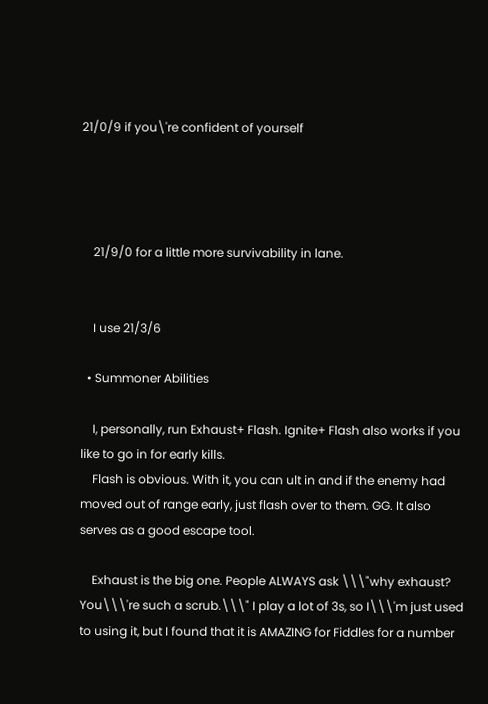21/0/9 if you\'re confident of yourself




    21/9/0 for a little more survivability in lane.


    I use 21/3/6

  • Summoner Abilities

    I, personally, run Exhaust+ Flash. Ignite+ Flash also works if you like to go in for early kills.
    Flash is obvious. With it, you can ult in and if the enemy had moved out of range early, just flash over to them. GG. It also serves as a good escape tool.

    Exhaust is the big one. People ALWAYS ask \\\"why exhaust? You\\\'re such a scrub.\\\" I play a lot of 3s, so I\\\'m just used to using it, but I found that it is AMAZING for Fiddles for a number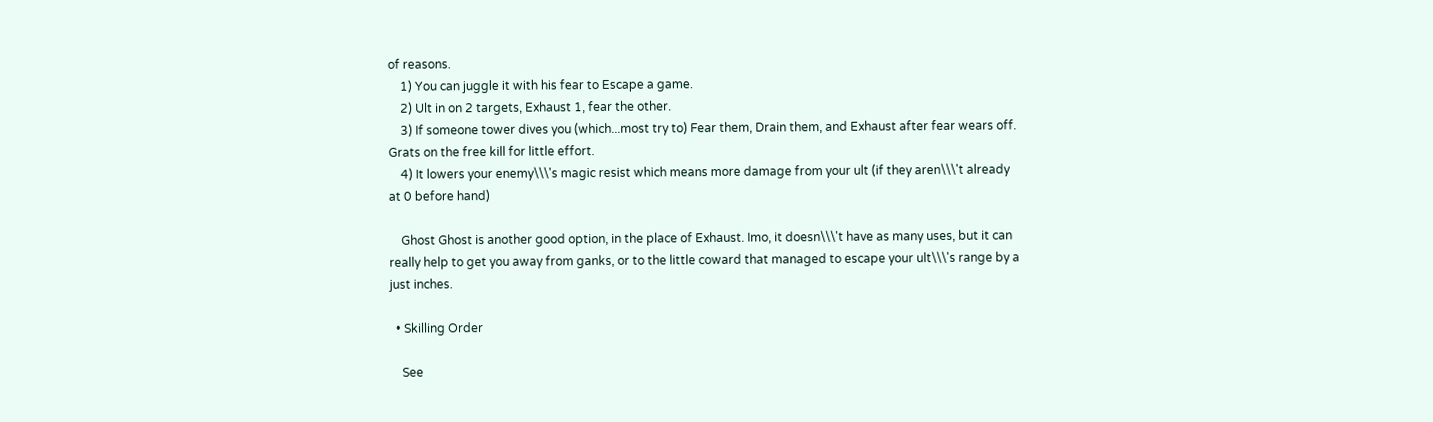of reasons.
    1) You can juggle it with his fear to Escape a game.
    2) Ult in on 2 targets, Exhaust 1, fear the other.
    3) If someone tower dives you (which...most try to) Fear them, Drain them, and Exhaust after fear wears off. Grats on the free kill for little effort.
    4) It lowers your enemy\\\'s magic resist which means more damage from your ult (if they aren\\\'t already at 0 before hand)

    Ghost Ghost is another good option, in the place of Exhaust. Imo, it doesn\\\'t have as many uses, but it can really help to get you away from ganks, or to the little coward that managed to escape your ult\\\'s range by a just inches.

  • Skilling Order

    See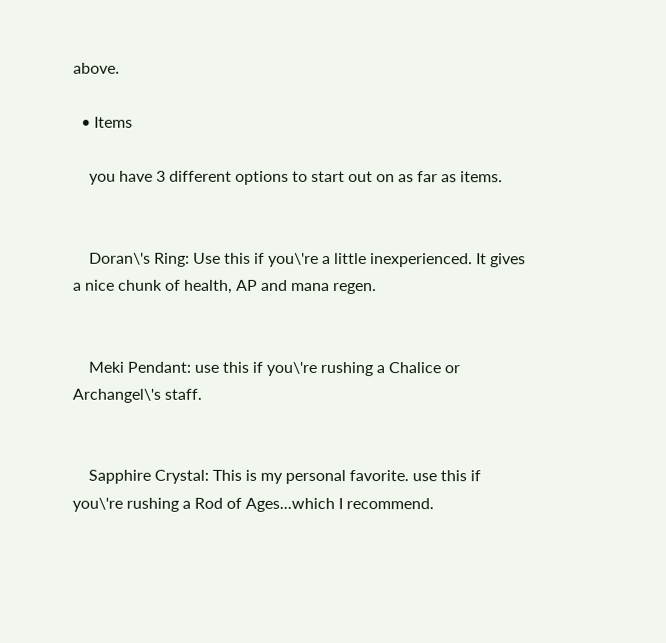above.

  • Items

    you have 3 different options to start out on as far as items.


    Doran\'s Ring: Use this if you\'re a little inexperienced. It gives a nice chunk of health, AP and mana regen.


    Meki Pendant: use this if you\'re rushing a Chalice or Archangel\'s staff.


    Sapphire Crystal: This is my personal favorite. use this if you\'re rushing a Rod of Ages...which I recommend.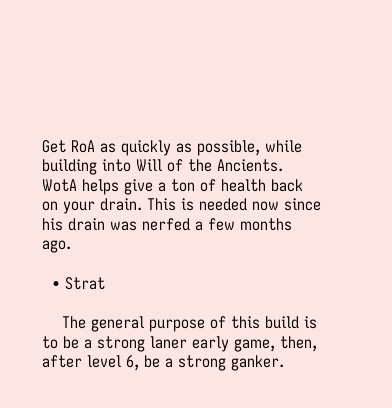Get RoA as quickly as possible, while building into Will of the Ancients. WotA helps give a ton of health back on your drain. This is needed now since his drain was nerfed a few months ago.

  • Strat

    The general purpose of this build is to be a strong laner early game, then, after level 6, be a strong ganker.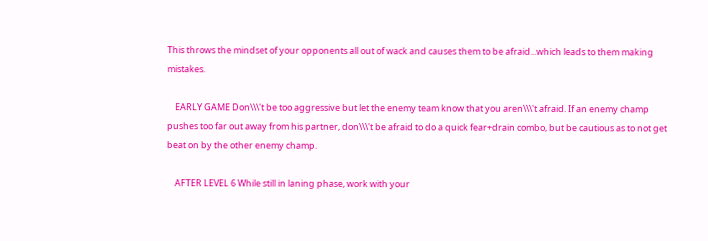This throws the mindset of your opponents all out of wack and causes them to be afraid...which leads to them making mistakes.

    EARLY GAME Don\\\'t be too aggressive but let the enemy team know that you aren\\\'t afraid. If an enemy champ pushes too far out away from his partner, don\\\'t be afraid to do a quick fear+drain combo, but be cautious as to not get beat on by the other enemy champ.

    AFTER LEVEL 6 While still in laning phase, work with your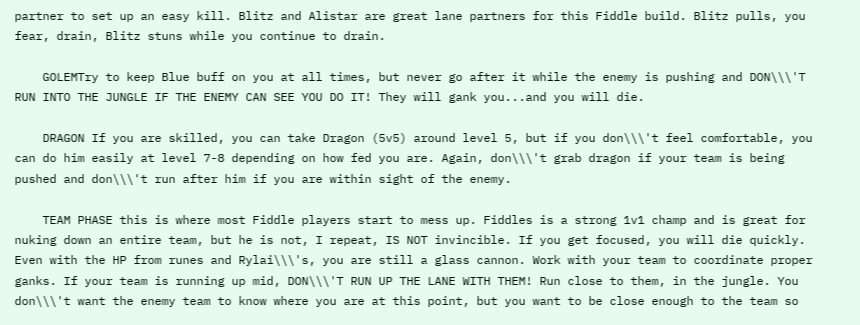partner to set up an easy kill. Blitz and Alistar are great lane partners for this Fiddle build. Blitz pulls, you fear, drain, Blitz stuns while you continue to drain.

    GOLEMTry to keep Blue buff on you at all times, but never go after it while the enemy is pushing and DON\\\'T RUN INTO THE JUNGLE IF THE ENEMY CAN SEE YOU DO IT! They will gank you...and you will die.

    DRAGON If you are skilled, you can take Dragon (5v5) around level 5, but if you don\\\'t feel comfortable, you can do him easily at level 7-8 depending on how fed you are. Again, don\\\'t grab dragon if your team is being pushed and don\\\'t run after him if you are within sight of the enemy.

    TEAM PHASE this is where most Fiddle players start to mess up. Fiddles is a strong 1v1 champ and is great for nuking down an entire team, but he is not, I repeat, IS NOT invincible. If you get focused, you will die quickly. Even with the HP from runes and Rylai\\\'s, you are still a glass cannon. Work with your team to coordinate proper ganks. If your team is running up mid, DON\\\'T RUN UP THE LANE WITH THEM! Run close to them, in the jungle. You don\\\'t want the enemy team to know where you are at this point, but you want to be close enough to the team so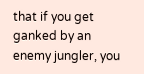that if you get ganked by an enemy jungler, you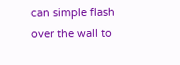can simple flash over the wall to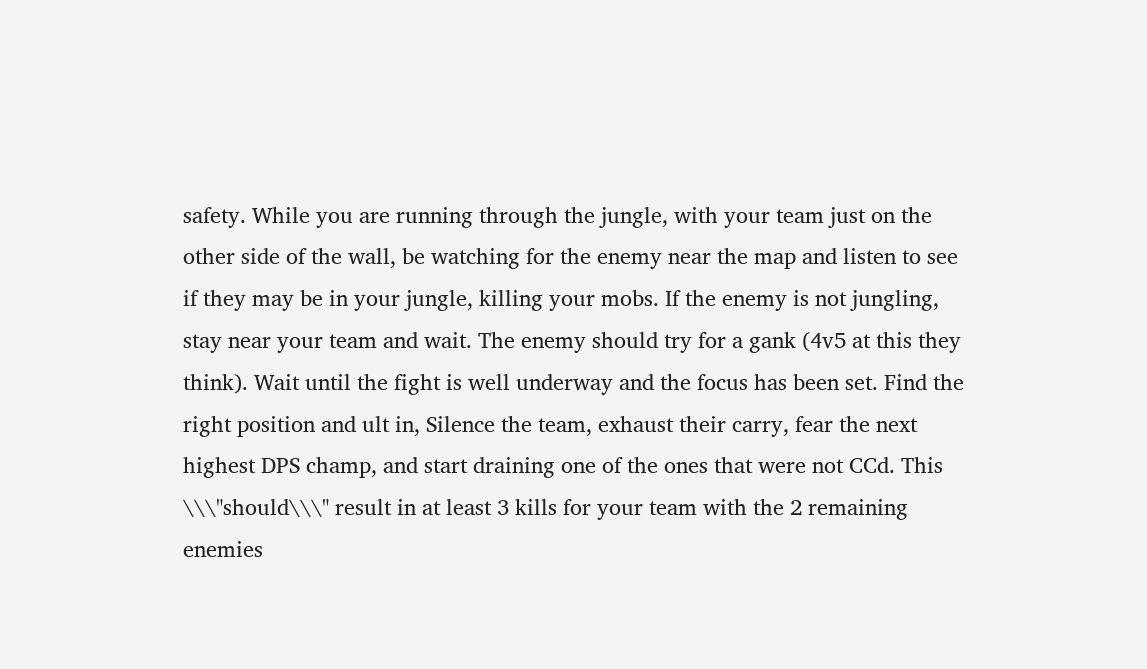safety. While you are running through the jungle, with your team just on the other side of the wall, be watching for the enemy near the map and listen to see if they may be in your jungle, killing your mobs. If the enemy is not jungling, stay near your team and wait. The enemy should try for a gank (4v5 at this they think). Wait until the fight is well underway and the focus has been set. Find the right position and ult in, Silence the team, exhaust their carry, fear the next highest DPS champ, and start draining one of the ones that were not CCd. This \\\"should\\\" result in at least 3 kills for your team with the 2 remaining enemies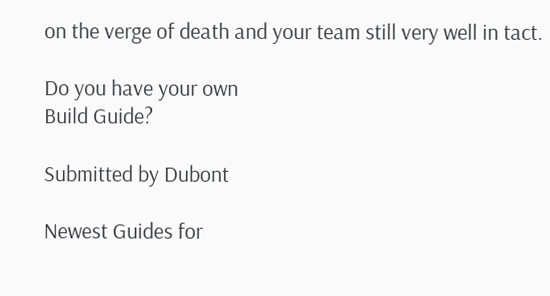on the verge of death and your team still very well in tact.

Do you have your own
Build Guide?

Submitted by Dubont

Newest Guides for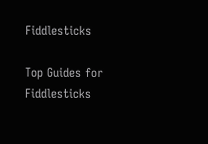Fiddlesticks

Top Guides for Fiddlesticks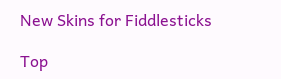New Skins for Fiddlesticks

Top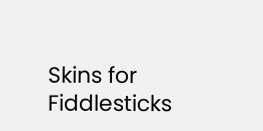Skins for Fiddlesticks